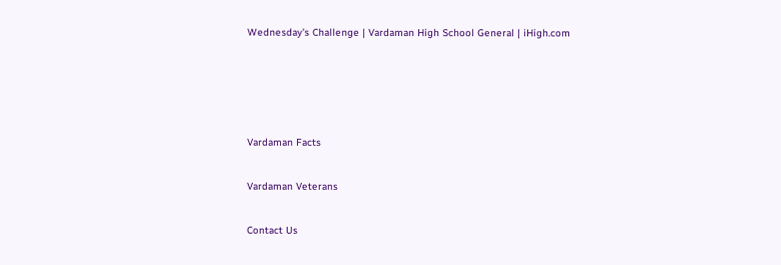Wednesday's Challenge | Vardaman High School General | iHigh.com




Vardaman Facts

Vardaman Veterans

Contact Us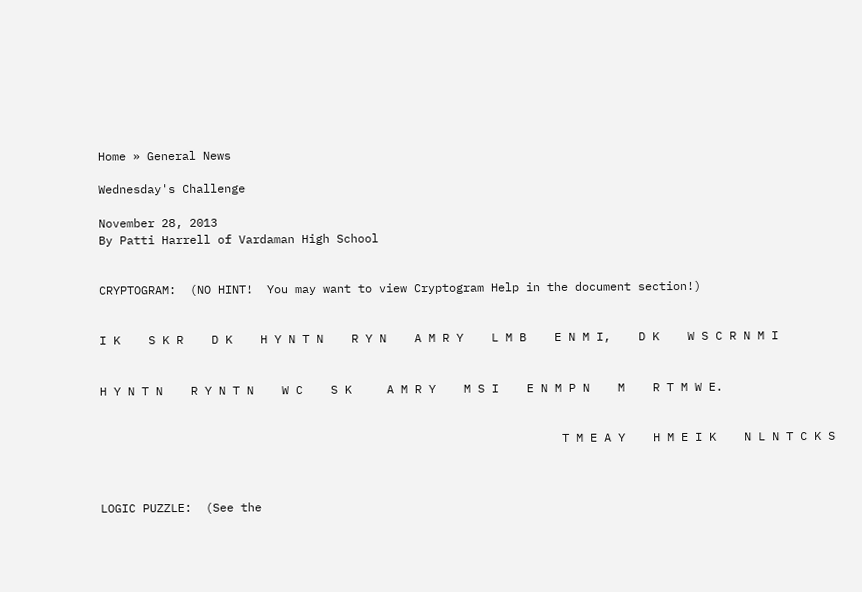Home » General News

Wednesday's Challenge

November 28, 2013
By Patti Harrell of Vardaman High School


CRYPTOGRAM:  (NO HINT!  You may want to view Cryptogram Help in the document section!)


I K    S K R    D K    H Y N T N    R Y N    A M R Y    L M B    E N M I,    D K    W S C R N M I


H Y N T N    R Y N T N    W C    S K     A M R Y    M S I    E N M P N    M    R T M W E.


                                                                  T M E A Y    H M E I K    N L N T C K S



LOGIC PUZZLE:  (See the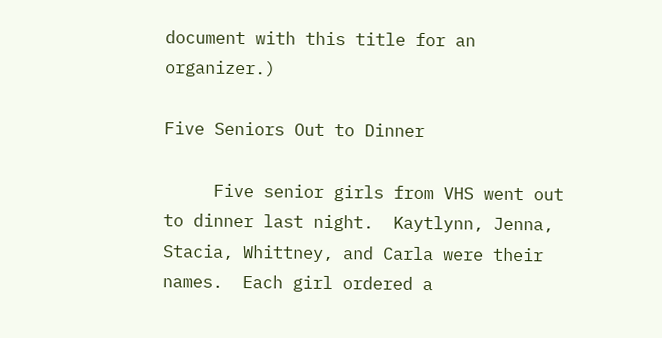document with this title for an organizer.)

Five Seniors Out to Dinner

     Five senior girls from VHS went out to dinner last night.  Kaytlynn, Jenna, Stacia, Whittney, and Carla were their names.  Each girl ordered a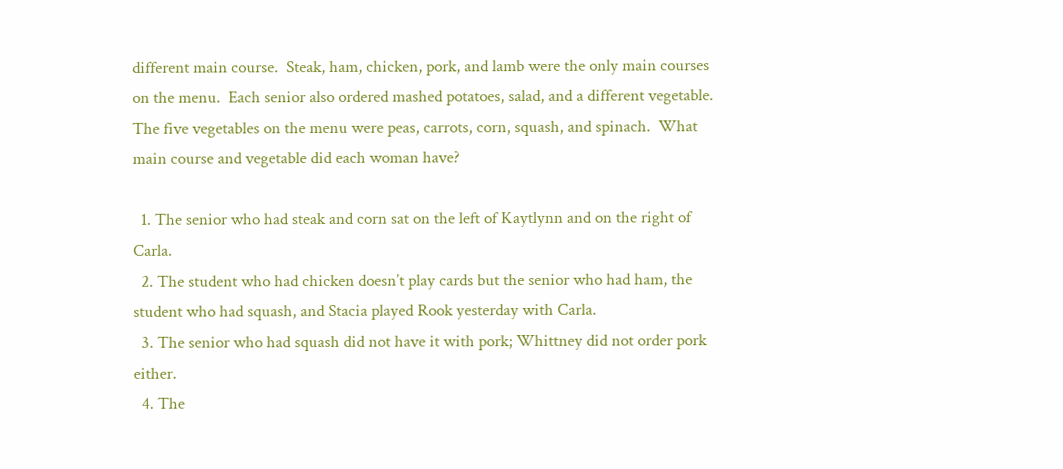different main course.  Steak, ham, chicken, pork, and lamb were the only main courses on the menu.  Each senior also ordered mashed potatoes, salad, and a different vegetable.  The five vegetables on the menu were peas, carrots, corn, squash, and spinach.  What main course and vegetable did each woman have?

  1. The senior who had steak and corn sat on the left of Kaytlynn and on the right of Carla.
  2. The student who had chicken doesn’t play cards but the senior who had ham, the student who had squash, and Stacia played Rook yesterday with Carla.
  3. The senior who had squash did not have it with pork; Whittney did not order pork either.
  4. The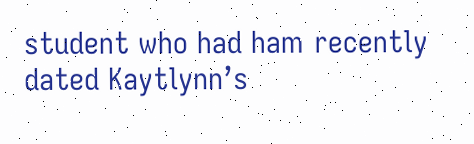student who had ham recently dated Kaytlynn’s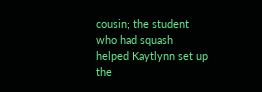cousin; the student who had squash helped Kaytlynn set up the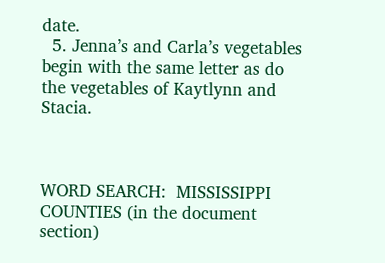date.
  5. Jenna’s and Carla’s vegetables begin with the same letter as do the vegetables of Kaytlynn and Stacia.



WORD SEARCH:  MISSISSIPPI COUNTIES (in the document section)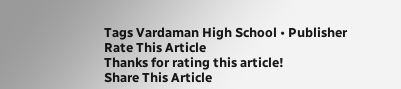Tags Vardaman High School • Publisher
Rate This Article
Thanks for rating this article!
Share This Article